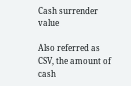Cash surrender value

Also referred as CSV, the amount of cash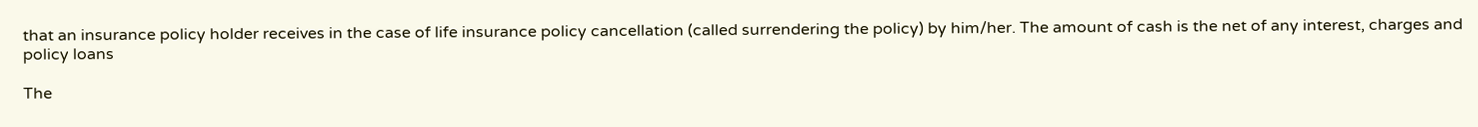that an insurance policy holder receives in the case of life insurance policy cancellation (called surrendering the policy) by him/her. The amount of cash is the net of any interest, charges and policy loans

The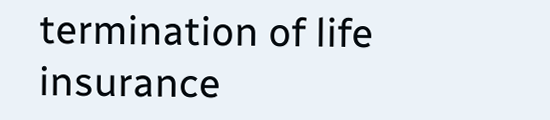termination of life insurance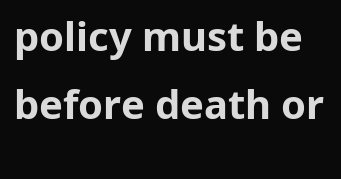policy must be before death or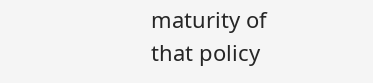maturity of that policy